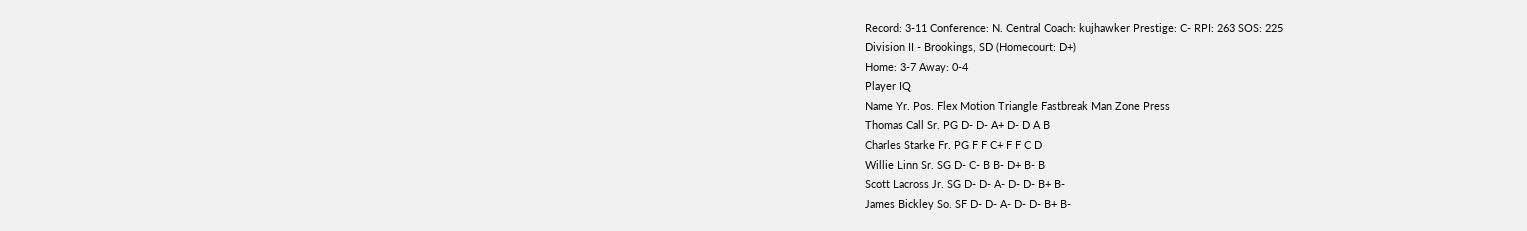Record: 3-11 Conference: N. Central Coach: kujhawker Prestige: C- RPI: 263 SOS: 225
Division II - Brookings, SD (Homecourt: D+)
Home: 3-7 Away: 0-4
Player IQ
Name Yr. Pos. Flex Motion Triangle Fastbreak Man Zone Press
Thomas Call Sr. PG D- D- A+ D- D A B
Charles Starke Fr. PG F F C+ F F C D
Willie Linn Sr. SG D- C- B B- D+ B- B
Scott Lacross Jr. SG D- D- A- D- D- B+ B-
James Bickley So. SF D- D- A- D- D- B+ B-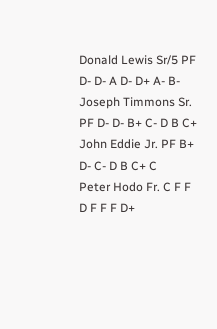Donald Lewis Sr/5 PF D- D- A D- D+ A- B-
Joseph Timmons Sr. PF D- D- B+ C- D B C+
John Eddie Jr. PF B+ D- C- D B C+ C
Peter Hodo Fr. C F F D F F F D+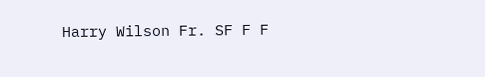Harry Wilson Fr. SF F F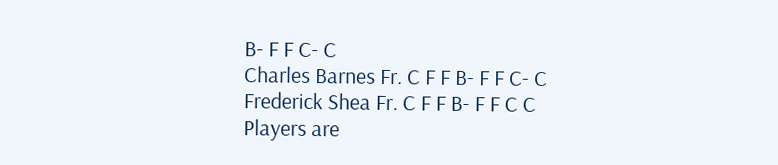B- F F C- C
Charles Barnes Fr. C F F B- F F C- C
Frederick Shea Fr. C F F B- F F C C
Players are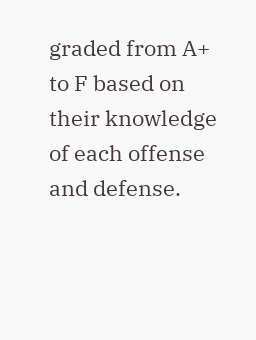graded from A+ to F based on their knowledge of each offense and defense.